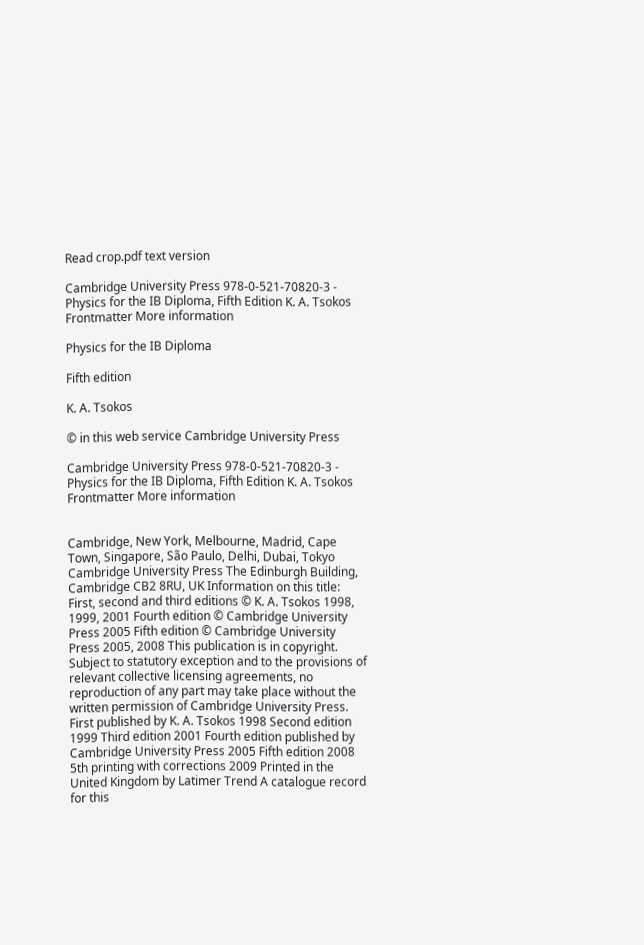Read crop.pdf text version

Cambridge University Press 978-0-521-70820-3 - Physics for the IB Diploma, Fifth Edition K. A. Tsokos Frontmatter More information

Physics for the IB Diploma

Fifth edition

K. A. Tsokos

© in this web service Cambridge University Press

Cambridge University Press 978-0-521-70820-3 - Physics for the IB Diploma, Fifth Edition K. A. Tsokos Frontmatter More information


Cambridge, New York, Melbourne, Madrid, Cape Town, Singapore, São Paulo, Delhi, Dubai, Tokyo Cambridge University Press The Edinburgh Building, Cambridge CB2 8RU, UK Information on this title: First, second and third editions © K. A. Tsokos 1998, 1999, 2001 Fourth edition © Cambridge University Press 2005 Fifth edition © Cambridge University Press 2005, 2008 This publication is in copyright. Subject to statutory exception and to the provisions of relevant collective licensing agreements, no reproduction of any part may take place without the written permission of Cambridge University Press. First published by K. A. Tsokos 1998 Second edition 1999 Third edition 2001 Fourth edition published by Cambridge University Press 2005 Fifth edition 2008 5th printing with corrections 2009 Printed in the United Kingdom by Latimer Trend A catalogue record for this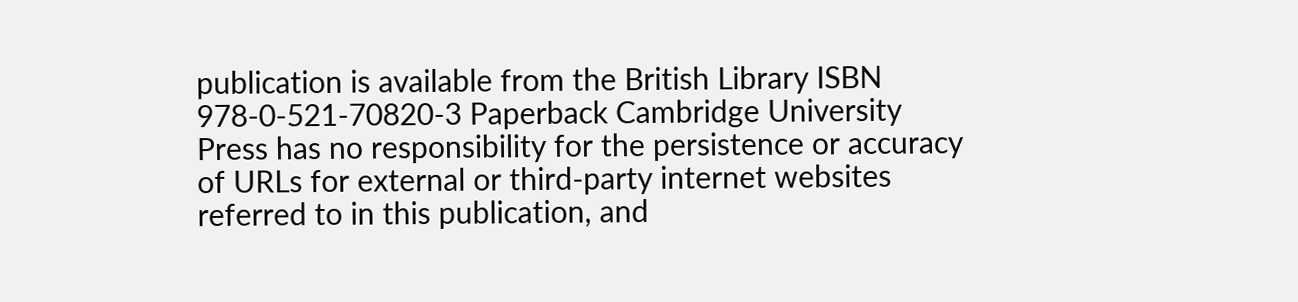publication is available from the British Library ISBN 978-0-521-70820-3 Paperback Cambridge University Press has no responsibility for the persistence or accuracy of URLs for external or third-party internet websites referred to in this publication, and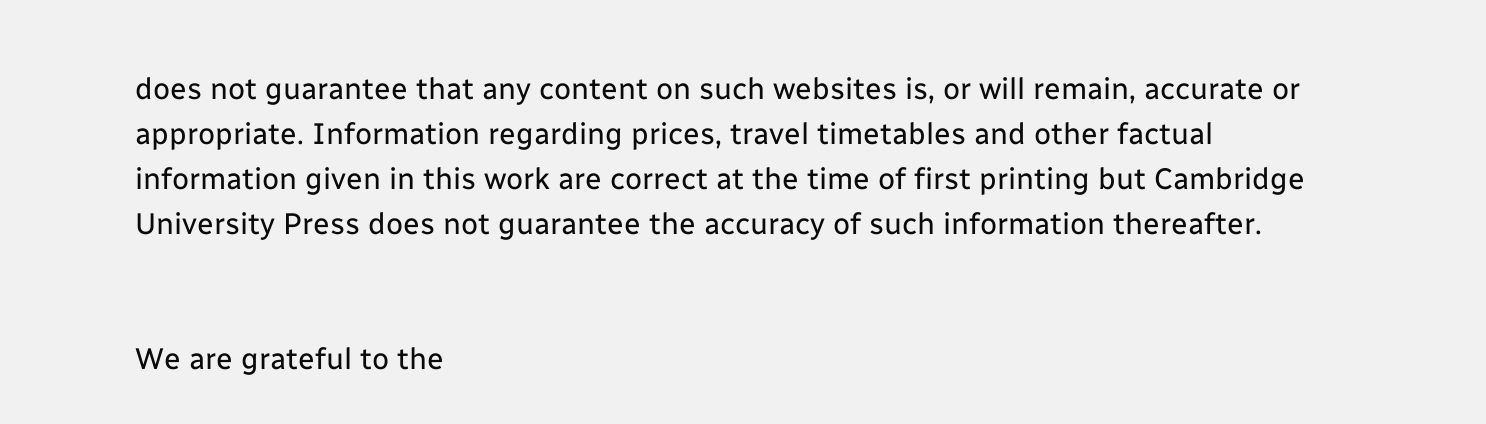does not guarantee that any content on such websites is, or will remain, accurate or appropriate. Information regarding prices, travel timetables and other factual information given in this work are correct at the time of first printing but Cambridge University Press does not guarantee the accuracy of such information thereafter.


We are grateful to the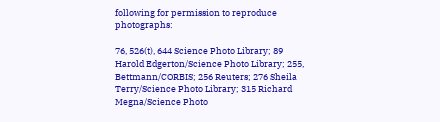following for permission to reproduce photographs:

76, 526(t), 644 Science Photo Library; 89 Harold Edgerton/Science Photo Library; 255, Bettmann/CORBIS; 256 Reuters; 276 Sheila Terry/Science Photo Library; 315 Richard Megna/Science Photo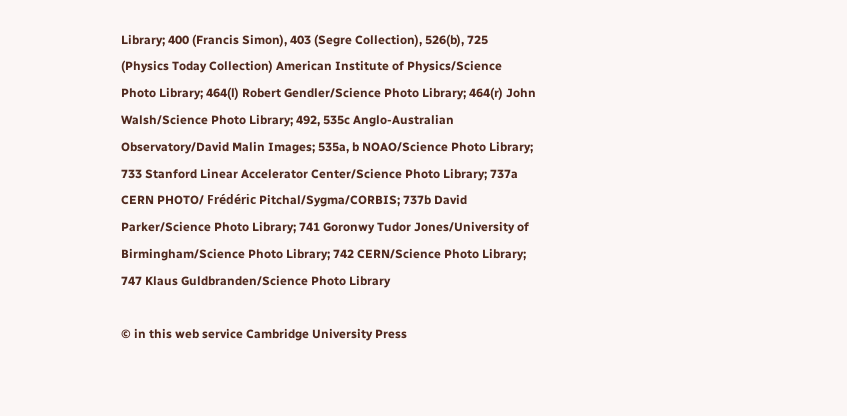Library; 400 (Francis Simon), 403 (Segre Collection), 526(b), 725 (Physics Today Collection) American Institute of Physics/Science Photo Library; 464(l) Robert Gendler/Science Photo Library; 464(r) John Walsh/Science Photo Library; 492, 535c Anglo-Australian Observatory/David Malin Images; 535a, b NOAO/Science Photo Library; 733 Stanford Linear Accelerator Center/Science Photo Library; 737a CERN PHOTO/ Frédéric Pitchal/Sygma/CORBIS; 737b David Parker/Science Photo Library; 741 Goronwy Tudor Jones/University of Birmingham/Science Photo Library; 742 CERN/Science Photo Library; 747 Klaus Guldbranden/Science Photo Library

© in this web service Cambridge University Press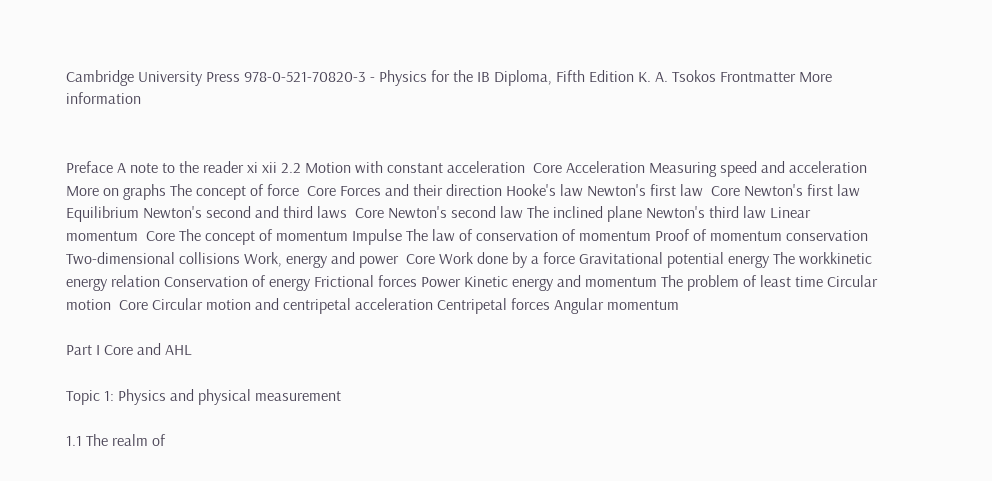Cambridge University Press 978-0-521-70820-3 - Physics for the IB Diploma, Fifth Edition K. A. Tsokos Frontmatter More information


Preface A note to the reader xi xii 2.2 Motion with constant acceleration  Core Acceleration Measuring speed and acceleration More on graphs The concept of force  Core Forces and their direction Hooke's law Newton's first law  Core Newton's first law Equilibrium Newton's second and third laws  Core Newton's second law The inclined plane Newton's third law Linear momentum  Core The concept of momentum Impulse The law of conservation of momentum Proof of momentum conservation Two-dimensional collisions Work, energy and power  Core Work done by a force Gravitational potential energy The workkinetic energy relation Conservation of energy Frictional forces Power Kinetic energy and momentum The problem of least time Circular motion  Core Circular motion and centripetal acceleration Centripetal forces Angular momentum

Part I Core and AHL

Topic 1: Physics and physical measurement

1.1 The realm of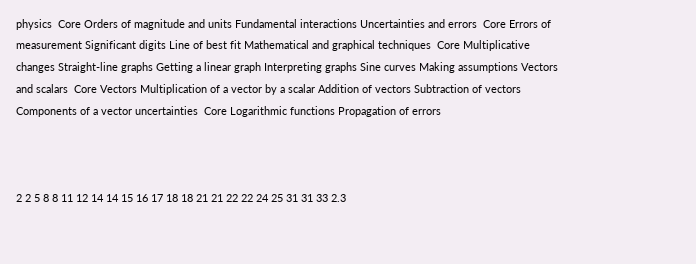physics  Core Orders of magnitude and units Fundamental interactions Uncertainties and errors  Core Errors of measurement Significant digits Line of best fit Mathematical and graphical techniques  Core Multiplicative changes Straight-line graphs Getting a linear graph Interpreting graphs Sine curves Making assumptions Vectors and scalars  Core Vectors Multiplication of a vector by a scalar Addition of vectors Subtraction of vectors Components of a vector uncertainties  Core Logarithmic functions Propagation of errors



2 2 5 8 8 11 12 14 14 15 16 17 18 18 21 21 22 22 24 25 31 31 33 2.3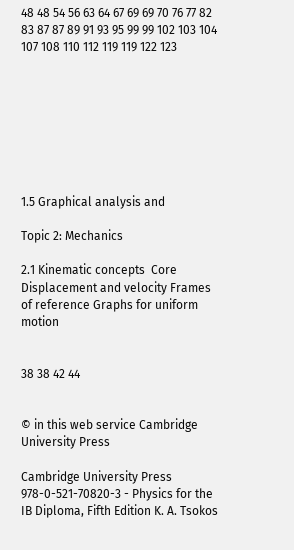48 48 54 56 63 64 67 69 69 70 76 77 82 83 87 87 89 91 93 95 99 99 102 103 104 107 108 110 112 119 119 122 123








1.5 Graphical analysis and

Topic 2: Mechanics

2.1 Kinematic concepts  Core Displacement and velocity Frames of reference Graphs for uniform motion


38 38 42 44


© in this web service Cambridge University Press

Cambridge University Press 978-0-521-70820-3 - Physics for the IB Diploma, Fifth Edition K. A. Tsokos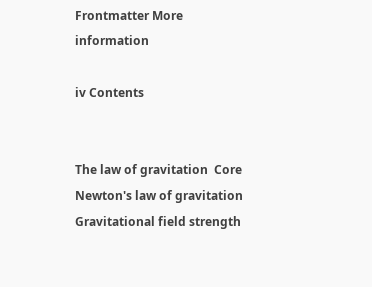Frontmatter More information

iv Contents


The law of gravitation  Core Newton's law of gravitation Gravitational field strength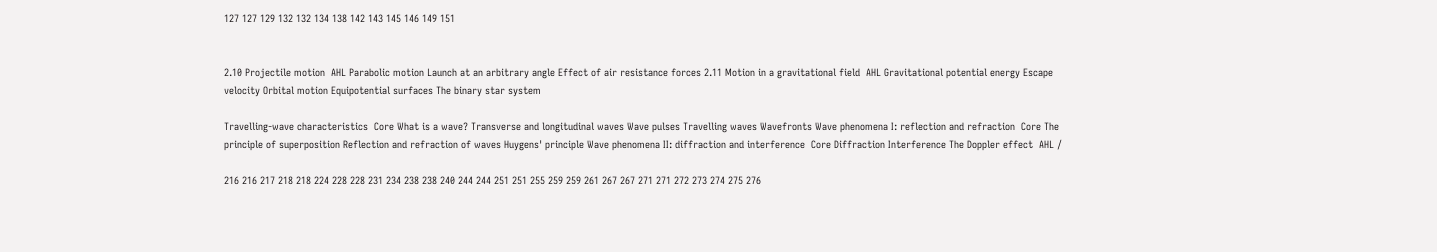127 127 129 132 132 134 138 142 143 145 146 149 151


2.10 Projectile motion  AHL Parabolic motion Launch at an arbitrary angle Effect of air resistance forces 2.11 Motion in a gravitational field  AHL Gravitational potential energy Escape velocity Orbital motion Equipotential surfaces The binary star system

Travelling-wave characteristics  Core What is a wave? Transverse and longitudinal waves Wave pulses Travelling waves Wavefronts Wave phenomena I: reflection and refraction  Core The principle of superposition Reflection and refraction of waves Huygens' principle Wave phenomena II: diffraction and interference  Core Diffraction Interference The Doppler effect  AHL /

216 216 217 218 218 224 228 228 231 234 238 238 240 244 244 251 251 255 259 259 261 267 267 271 271 272 273 274 275 276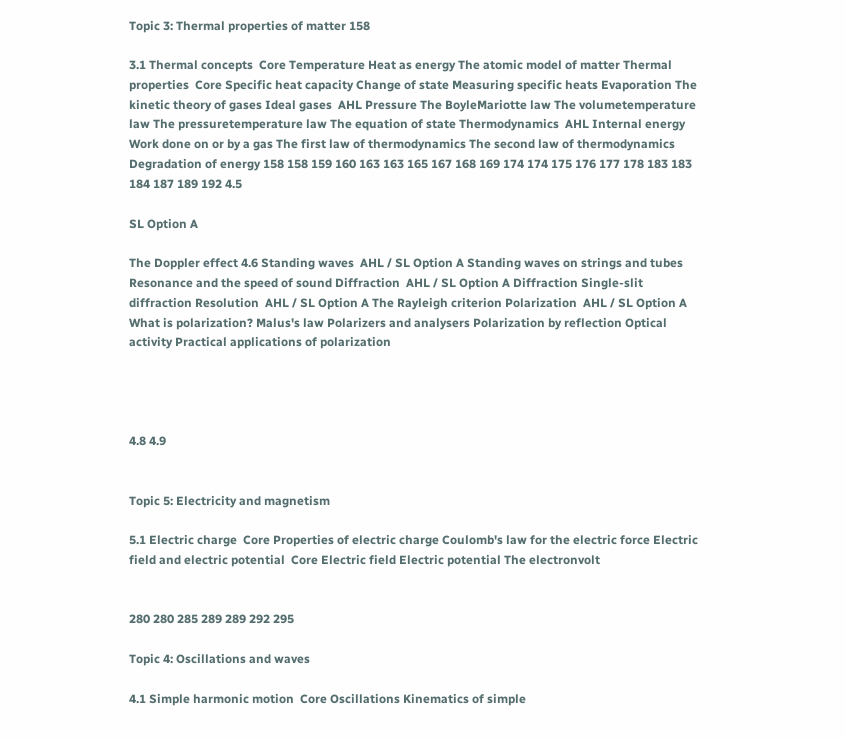Topic 3: Thermal properties of matter 158

3.1 Thermal concepts  Core Temperature Heat as energy The atomic model of matter Thermal properties  Core Specific heat capacity Change of state Measuring specific heats Evaporation The kinetic theory of gases Ideal gases  AHL Pressure The BoyleMariotte law The volumetemperature law The pressuretemperature law The equation of state Thermodynamics  AHL Internal energy Work done on or by a gas The first law of thermodynamics The second law of thermodynamics Degradation of energy 158 158 159 160 163 163 165 167 168 169 174 174 175 176 177 178 183 183 184 187 189 192 4.5

SL Option A

The Doppler effect 4.6 Standing waves  AHL / SL Option A Standing waves on strings and tubes Resonance and the speed of sound Diffraction  AHL / SL Option A Diffraction Single-slit diffraction Resolution  AHL / SL Option A The Rayleigh criterion Polarization  AHL / SL Option A What is polarization? Malus's law Polarizers and analysers Polarization by reflection Optical activity Practical applications of polarization




4.8 4.9


Topic 5: Electricity and magnetism

5.1 Electric charge  Core Properties of electric charge Coulomb's law for the electric force Electric field and electric potential  Core Electric field Electric potential The electronvolt


280 280 285 289 289 292 295

Topic 4: Oscillations and waves

4.1 Simple harmonic motion  Core Oscillations Kinematics of simple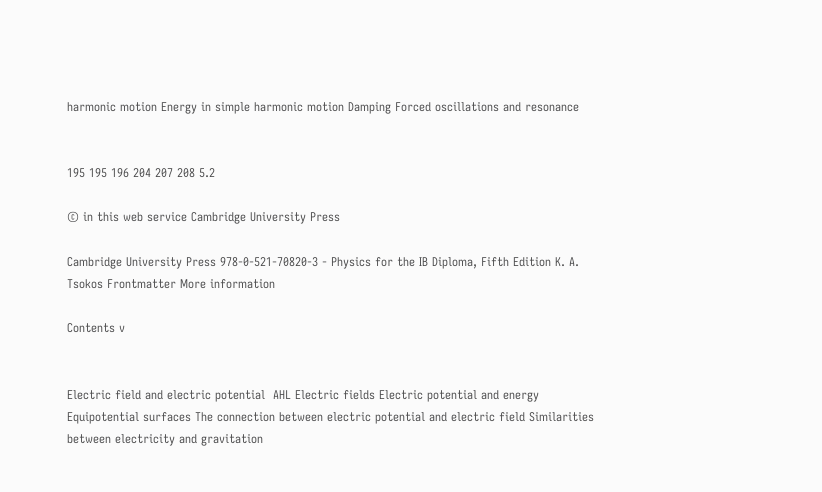harmonic motion Energy in simple harmonic motion Damping Forced oscillations and resonance


195 195 196 204 207 208 5.2

© in this web service Cambridge University Press

Cambridge University Press 978-0-521-70820-3 - Physics for the IB Diploma, Fifth Edition K. A. Tsokos Frontmatter More information

Contents v


Electric field and electric potential  AHL Electric fields Electric potential and energy Equipotential surfaces The connection between electric potential and electric field Similarities between electricity and gravitation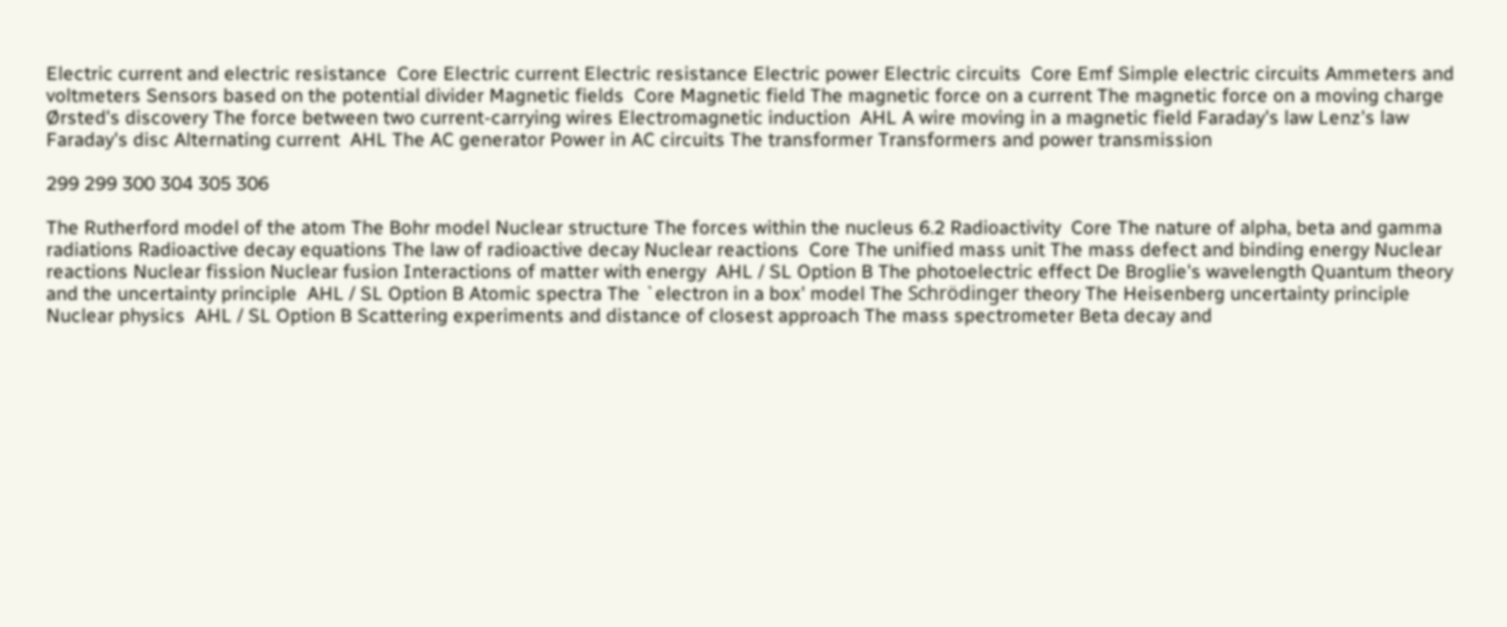Electric current and electric resistance  Core Electric current Electric resistance Electric power Electric circuits  Core Emf Simple electric circuits Ammeters and voltmeters Sensors based on the potential divider Magnetic fields  Core Magnetic field The magnetic force on a current The magnetic force on a moving charge Ørsted's discovery The force between two current-carrying wires Electromagnetic induction  AHL A wire moving in a magnetic field Faraday's law Lenz's law Faraday's disc Alternating current  AHL The AC generator Power in AC circuits The transformer Transformers and power transmission

299 299 300 304 305 306

The Rutherford model of the atom The Bohr model Nuclear structure The forces within the nucleus 6.2 Radioactivity  Core The nature of alpha, beta and gamma radiations Radioactive decay equations The law of radioactive decay Nuclear reactions  Core The unified mass unit The mass defect and binding energy Nuclear reactions Nuclear fission Nuclear fusion Interactions of matter with energy  AHL / SL Option B The photoelectric effect De Broglie's wavelength Quantum theory and the uncertainty principle  AHL / SL Option B Atomic spectra The `electron in a box' model The Schrödinger theory The Heisenberg uncertainty principle Nuclear physics  AHL / SL Option B Scattering experiments and distance of closest approach The mass spectrometer Beta decay and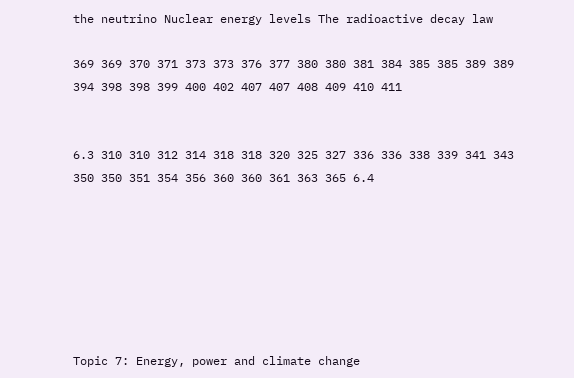the neutrino Nuclear energy levels The radioactive decay law

369 369 370 371 373 373 376 377 380 380 381 384 385 385 389 389 394 398 398 399 400 402 407 407 408 409 410 411


6.3 310 310 312 314 318 318 320 325 327 336 336 338 339 341 343 350 350 351 354 356 360 360 361 363 365 6.4







Topic 7: Energy, power and climate change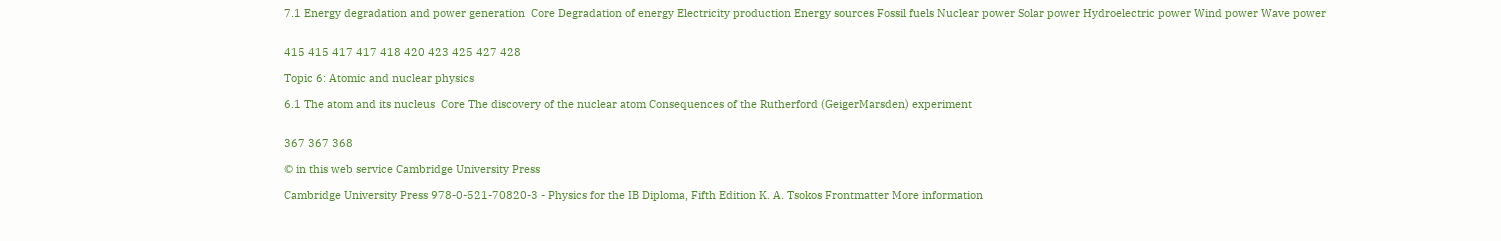7.1 Energy degradation and power generation  Core Degradation of energy Electricity production Energy sources Fossil fuels Nuclear power Solar power Hydroelectric power Wind power Wave power


415 415 417 417 418 420 423 425 427 428

Topic 6: Atomic and nuclear physics

6.1 The atom and its nucleus  Core The discovery of the nuclear atom Consequences of the Rutherford (GeigerMarsden) experiment


367 367 368

© in this web service Cambridge University Press

Cambridge University Press 978-0-521-70820-3 - Physics for the IB Diploma, Fifth Edition K. A. Tsokos Frontmatter More information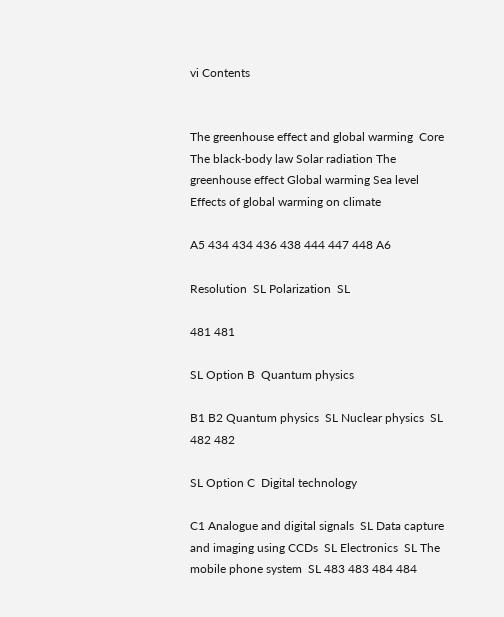vi Contents


The greenhouse effect and global warming  Core The black-body law Solar radiation The greenhouse effect Global warming Sea level Effects of global warming on climate

A5 434 434 436 438 444 447 448 A6

Resolution  SL Polarization  SL

481 481

SL Option B  Quantum physics

B1 B2 Quantum physics  SL Nuclear physics  SL 482 482

SL Option C  Digital technology

C1 Analogue and digital signals  SL Data capture and imaging using CCDs  SL Electronics  SL The mobile phone system  SL 483 483 484 484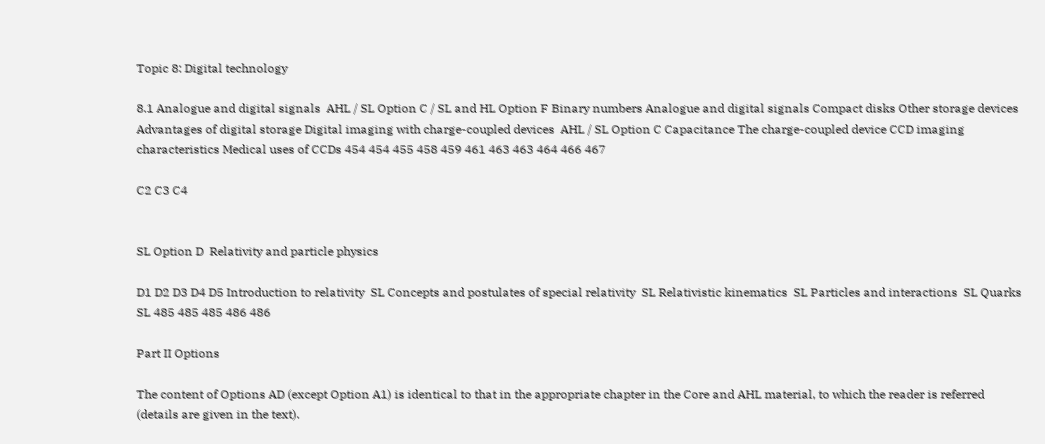Topic 8: Digital technology

8.1 Analogue and digital signals  AHL / SL Option C / SL and HL Option F Binary numbers Analogue and digital signals Compact disks Other storage devices Advantages of digital storage Digital imaging with charge-coupled devices  AHL / SL Option C Capacitance The charge-coupled device CCD imaging characteristics Medical uses of CCDs 454 454 455 458 459 461 463 463 464 466 467

C2 C3 C4


SL Option D  Relativity and particle physics

D1 D2 D3 D4 D5 Introduction to relativity  SL Concepts and postulates of special relativity  SL Relativistic kinematics  SL Particles and interactions  SL Quarks  SL 485 485 485 486 486

Part II Options

The content of Options AD (except Option A1) is identical to that in the appropriate chapter in the Core and AHL material, to which the reader is referred (details are given in the text).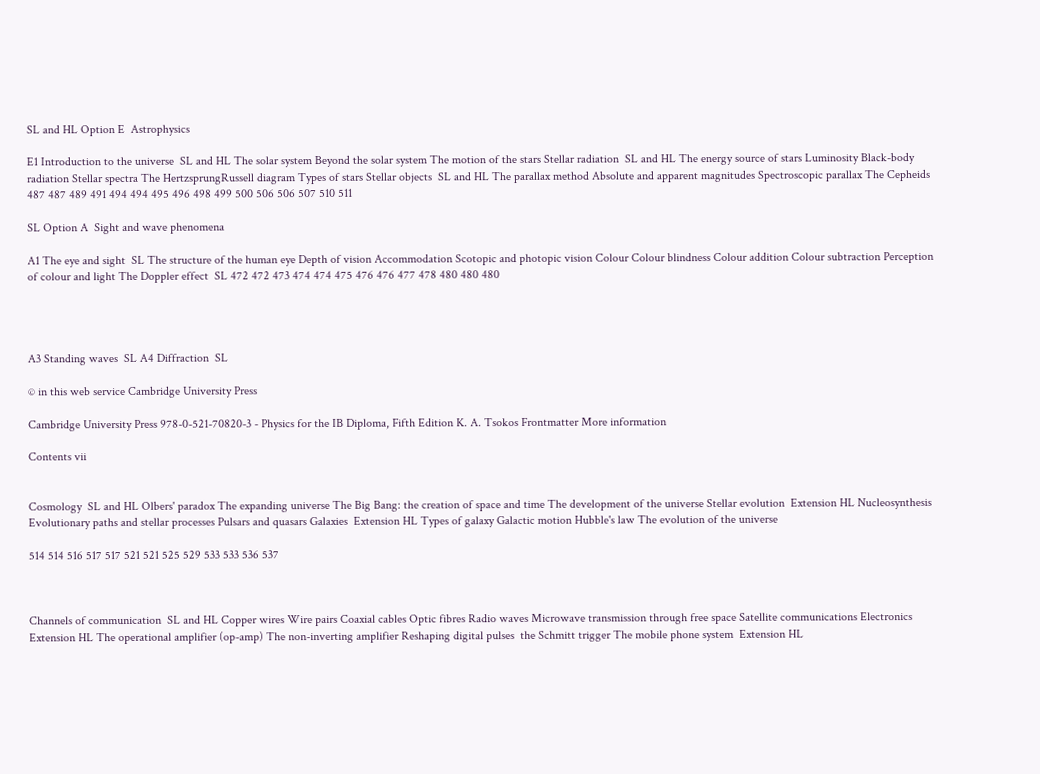SL and HL Option E  Astrophysics

E1 Introduction to the universe  SL and HL The solar system Beyond the solar system The motion of the stars Stellar radiation  SL and HL The energy source of stars Luminosity Black-body radiation Stellar spectra The HertzsprungRussell diagram Types of stars Stellar objects  SL and HL The parallax method Absolute and apparent magnitudes Spectroscopic parallax The Cepheids 487 487 489 491 494 494 495 496 498 499 500 506 506 507 510 511

SL Option A  Sight and wave phenomena

A1 The eye and sight  SL The structure of the human eye Depth of vision Accommodation Scotopic and photopic vision Colour Colour blindness Colour addition Colour subtraction Perception of colour and light The Doppler effect  SL 472 472 473 474 474 475 476 476 477 478 480 480 480




A3 Standing waves  SL A4 Diffraction  SL

© in this web service Cambridge University Press

Cambridge University Press 978-0-521-70820-3 - Physics for the IB Diploma, Fifth Edition K. A. Tsokos Frontmatter More information

Contents vii


Cosmology  SL and HL Olbers' paradox The expanding universe The Big Bang: the creation of space and time The development of the universe Stellar evolution  Extension HL Nucleosynthesis Evolutionary paths and stellar processes Pulsars and quasars Galaxies  Extension HL Types of galaxy Galactic motion Hubble's law The evolution of the universe

514 514 516 517 517 521 521 525 529 533 533 536 537



Channels of communication  SL and HL Copper wires Wire pairs Coaxial cables Optic fibres Radio waves Microwave transmission through free space Satellite communications Electronics  Extension HL The operational amplifier (op-amp) The non-inverting amplifier Reshaping digital pulses  the Schmitt trigger The mobile phone system  Extension HL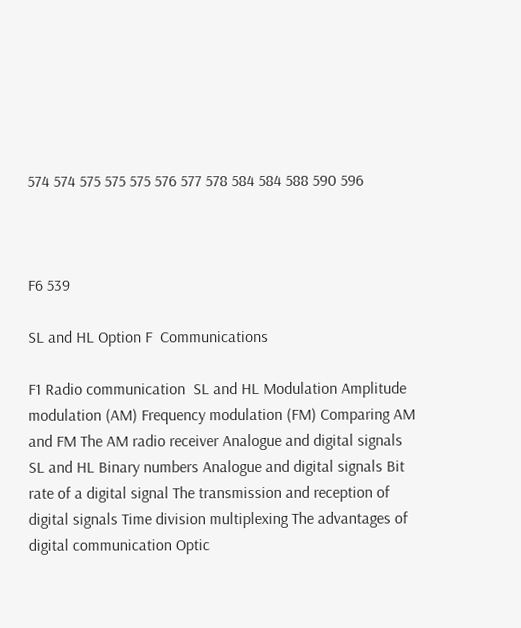574 574 575 575 575 576 577 578 584 584 588 590 596



F6 539

SL and HL Option F  Communications

F1 Radio communication  SL and HL Modulation Amplitude modulation (AM) Frequency modulation (FM) Comparing AM and FM The AM radio receiver Analogue and digital signals  SL and HL Binary numbers Analogue and digital signals Bit rate of a digital signal The transmission and reception of digital signals Time division multiplexing The advantages of digital communication Optic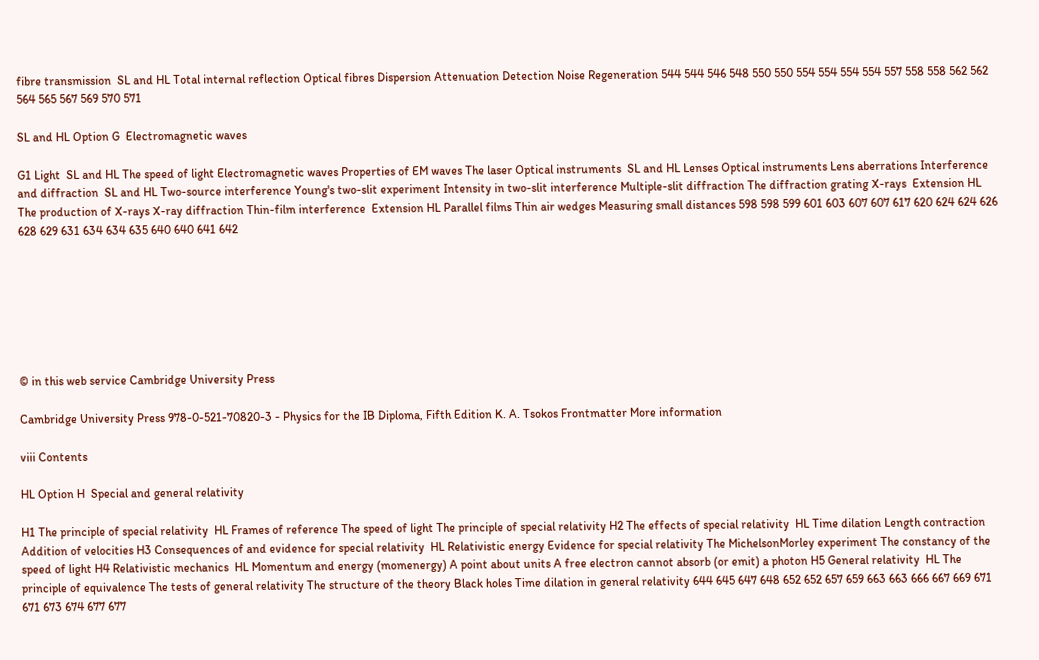fibre transmission  SL and HL Total internal reflection Optical fibres Dispersion Attenuation Detection Noise Regeneration 544 544 546 548 550 550 554 554 554 554 557 558 558 562 562 564 565 567 569 570 571

SL and HL Option G  Electromagnetic waves

G1 Light  SL and HL The speed of light Electromagnetic waves Properties of EM waves The laser Optical instruments  SL and HL Lenses Optical instruments Lens aberrations Interference and diffraction  SL and HL Two-source interference Young's two-slit experiment Intensity in two-slit interference Multiple-slit diffraction The diffraction grating X-rays  Extension HL The production of X-rays X-ray diffraction Thin-film interference  Extension HL Parallel films Thin air wedges Measuring small distances 598 598 599 601 603 607 607 617 620 624 624 626 628 629 631 634 634 635 640 640 641 642







© in this web service Cambridge University Press

Cambridge University Press 978-0-521-70820-3 - Physics for the IB Diploma, Fifth Edition K. A. Tsokos Frontmatter More information

viii Contents

HL Option H  Special and general relativity

H1 The principle of special relativity  HL Frames of reference The speed of light The principle of special relativity H2 The effects of special relativity  HL Time dilation Length contraction Addition of velocities H3 Consequences of and evidence for special relativity  HL Relativistic energy Evidence for special relativity The MichelsonMorley experiment The constancy of the speed of light H4 Relativistic mechanics  HL Momentum and energy (momenergy) A point about units A free electron cannot absorb (or emit) a photon H5 General relativity  HL The principle of equivalence The tests of general relativity The structure of the theory Black holes Time dilation in general relativity 644 645 647 648 652 652 657 659 663 663 666 667 669 671 671 673 674 677 677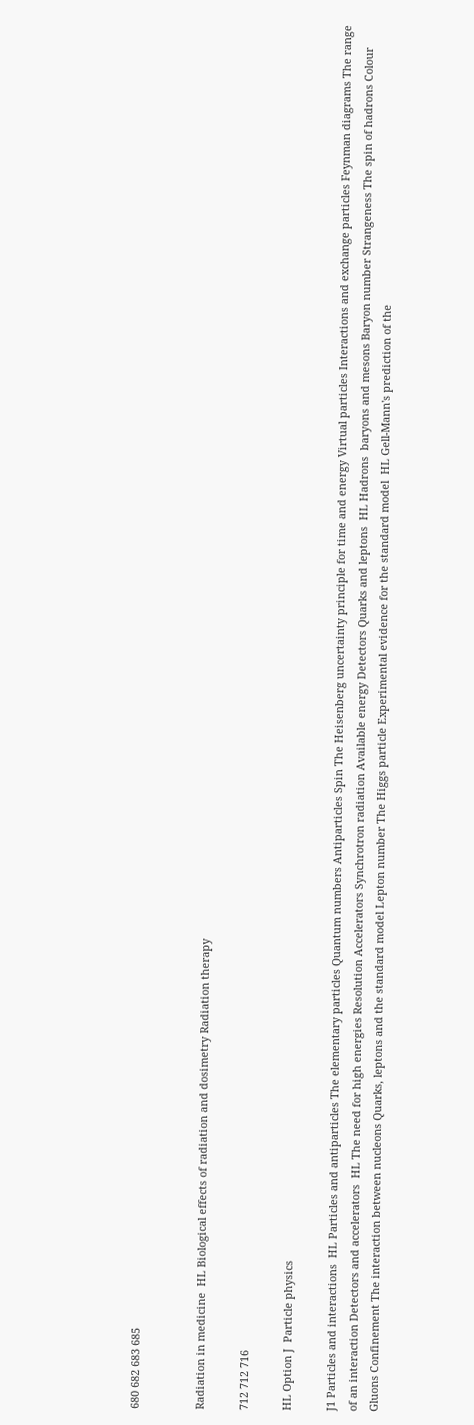680 682 683 685


Radiation in medicine  HL Biological effects of radiation and dosimetry Radiation therapy

712 712 716

HL Option J  Particle physics

J1 Particles and interactions  HL Particles and antiparticles The elementary particles Quantum numbers Antiparticles Spin The Heisenberg uncertainty principle for time and energy Virtual particles Interactions and exchange particles Feynman diagrams The range of an interaction Detectors and accelerators  HL The need for high energies Resolution Accelerators Synchrotron radiation Available energy Detectors Quarks and leptons  HL Hadrons  baryons and mesons Baryon number Strangeness The spin of hadrons Colour Gluons Confinement The interaction between nucleons Quarks, leptons and the standard model Lepton number The Higgs particle Experimental evidence for the standard model  HL Gell-Mann's prediction of the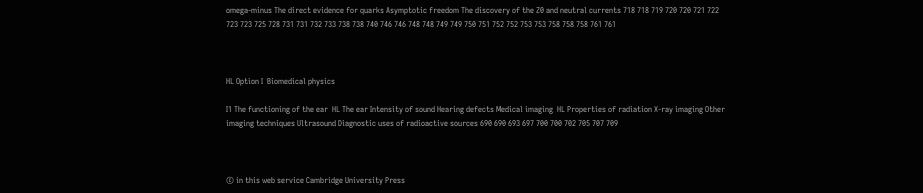omega-minus The direct evidence for quarks Asymptotic freedom The discovery of the Z0 and neutral currents 718 718 719 720 720 721 722 723 723 725 728 731 731 732 733 738 738 740 746 746 748 748 749 749 750 751 752 752 753 753 758 758 758 761 761



HL Option I  Biomedical physics

I1 The functioning of the ear  HL The ear Intensity of sound Hearing defects Medical imaging  HL Properties of radiation X-ray imaging Other imaging techniques Ultrasound Diagnostic uses of radioactive sources 690 690 693 697 700 700 702 705 707 709



© in this web service Cambridge University Press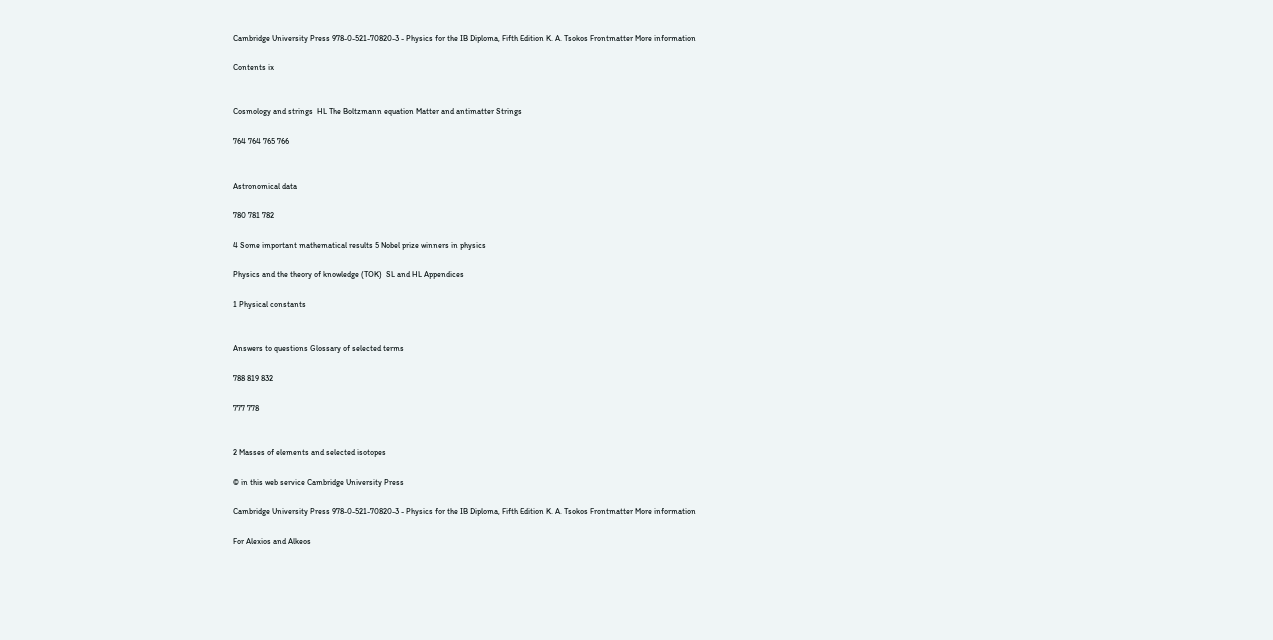Cambridge University Press 978-0-521-70820-3 - Physics for the IB Diploma, Fifth Edition K. A. Tsokos Frontmatter More information

Contents ix


Cosmology and strings  HL The Boltzmann equation Matter and antimatter Strings

764 764 765 766


Astronomical data

780 781 782

4 Some important mathematical results 5 Nobel prize winners in physics

Physics and the theory of knowledge (TOK)  SL and HL Appendices

1 Physical constants


Answers to questions Glossary of selected terms

788 819 832

777 778


2 Masses of elements and selected isotopes

© in this web service Cambridge University Press

Cambridge University Press 978-0-521-70820-3 - Physics for the IB Diploma, Fifth Edition K. A. Tsokos Frontmatter More information

For Alexios and Alkeos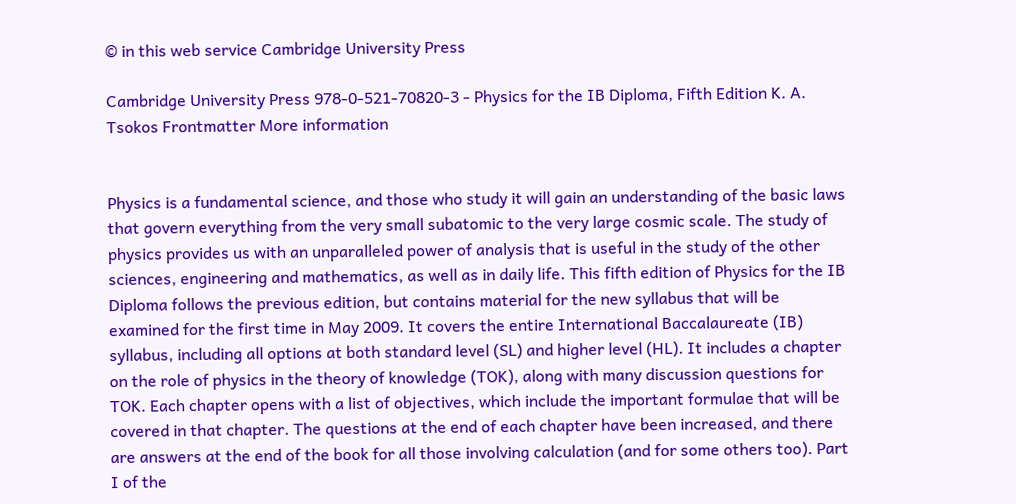© in this web service Cambridge University Press

Cambridge University Press 978-0-521-70820-3 - Physics for the IB Diploma, Fifth Edition K. A. Tsokos Frontmatter More information


Physics is a fundamental science, and those who study it will gain an understanding of the basic laws that govern everything from the very small subatomic to the very large cosmic scale. The study of physics provides us with an unparalleled power of analysis that is useful in the study of the other sciences, engineering and mathematics, as well as in daily life. This fifth edition of Physics for the IB Diploma follows the previous edition, but contains material for the new syllabus that will be examined for the first time in May 2009. It covers the entire International Baccalaureate (IB) syllabus, including all options at both standard level (SL) and higher level (HL). It includes a chapter on the role of physics in the theory of knowledge (TOK), along with many discussion questions for TOK. Each chapter opens with a list of objectives, which include the important formulae that will be covered in that chapter. The questions at the end of each chapter have been increased, and there are answers at the end of the book for all those involving calculation (and for some others too). Part I of the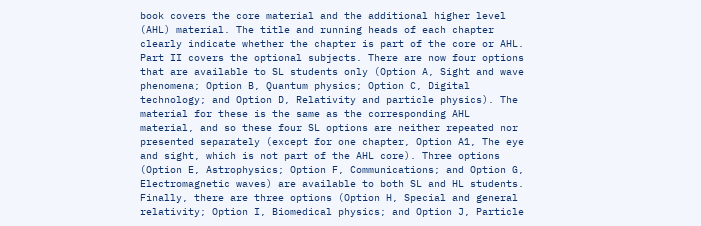book covers the core material and the additional higher level (AHL) material. The title and running heads of each chapter clearly indicate whether the chapter is part of the core or AHL. Part II covers the optional subjects. There are now four options that are available to SL students only (Option A, Sight and wave phenomena; Option B, Quantum physics; Option C, Digital technology; and Option D, Relativity and particle physics). The material for these is the same as the corresponding AHL material, and so these four SL options are neither repeated nor presented separately (except for one chapter, Option A1, The eye and sight, which is not part of the AHL core). Three options (Option E, Astrophysics; Option F, Communications; and Option G, Electromagnetic waves) are available to both SL and HL students. Finally, there are three options (Option H, Special and general relativity; Option I, Biomedical physics; and Option J, Particle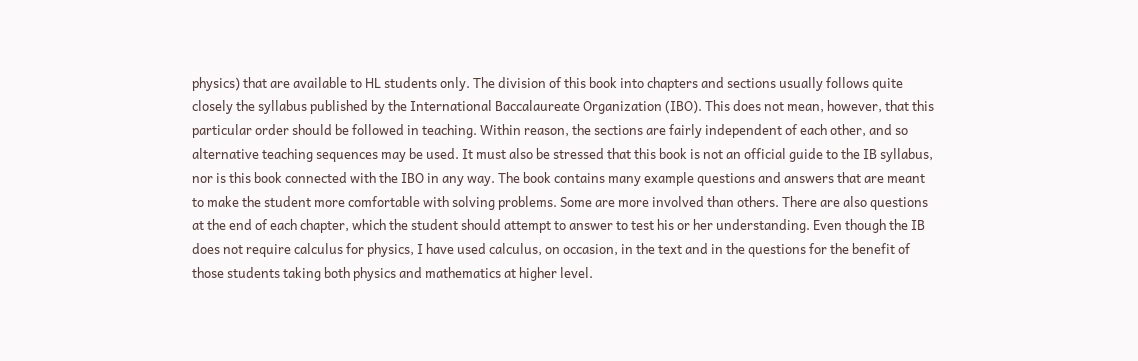physics) that are available to HL students only. The division of this book into chapters and sections usually follows quite closely the syllabus published by the International Baccalaureate Organization (IBO). This does not mean, however, that this particular order should be followed in teaching. Within reason, the sections are fairly independent of each other, and so alternative teaching sequences may be used. It must also be stressed that this book is not an official guide to the IB syllabus, nor is this book connected with the IBO in any way. The book contains many example questions and answers that are meant to make the student more comfortable with solving problems. Some are more involved than others. There are also questions at the end of each chapter, which the student should attempt to answer to test his or her understanding. Even though the IB does not require calculus for physics, I have used calculus, on occasion, in the text and in the questions for the benefit of those students taking both physics and mathematics at higher level.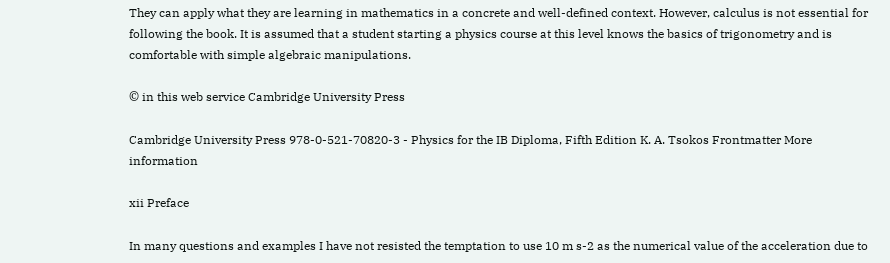They can apply what they are learning in mathematics in a concrete and well-defined context. However, calculus is not essential for following the book. It is assumed that a student starting a physics course at this level knows the basics of trigonometry and is comfortable with simple algebraic manipulations.

© in this web service Cambridge University Press

Cambridge University Press 978-0-521-70820-3 - Physics for the IB Diploma, Fifth Edition K. A. Tsokos Frontmatter More information

xii Preface

In many questions and examples I have not resisted the temptation to use 10 m s-2 as the numerical value of the acceleration due to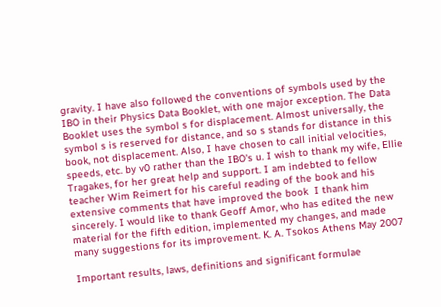gravity. I have also followed the conventions of symbols used by the IBO in their Physics Data Booklet, with one major exception. The Data Booklet uses the symbol s for displacement. Almost universally, the symbol s is reserved for distance, and so s stands for distance in this book, not displacement. Also, I have chosen to call initial velocities, speeds, etc. by v0 rather than the IBO's u. I wish to thank my wife, Ellie Tragakes, for her great help and support. I am indebted to fellow teacher Wim Reimert for his careful reading of the book and his extensive comments that have improved the book  I thank him sincerely. I would like to thank Geoff Amor, who has edited the new material for the fifth edition, implemented my changes, and made many suggestions for its improvement. K. A. Tsokos Athens May 2007

Important results, laws, definitions and significant formulae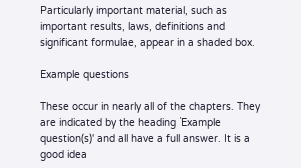Particularly important material, such as important results, laws, definitions and significant formulae, appear in a shaded box.

Example questions

These occur in nearly all of the chapters. They are indicated by the heading `Example question(s)' and all have a full answer. It is a good idea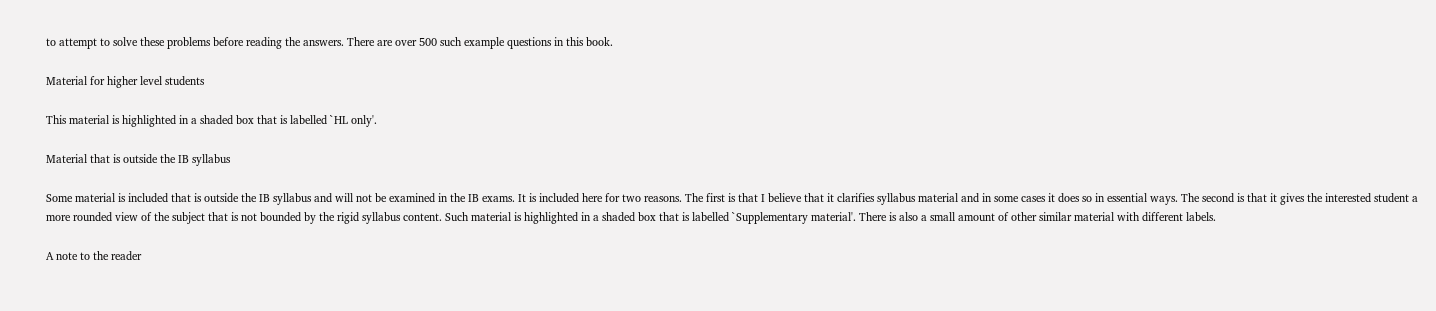to attempt to solve these problems before reading the answers. There are over 500 such example questions in this book.

Material for higher level students

This material is highlighted in a shaded box that is labelled `HL only'.

Material that is outside the IB syllabus

Some material is included that is outside the IB syllabus and will not be examined in the IB exams. It is included here for two reasons. The first is that I believe that it clarifies syllabus material and in some cases it does so in essential ways. The second is that it gives the interested student a more rounded view of the subject that is not bounded by the rigid syllabus content. Such material is highlighted in a shaded box that is labelled `Supplementary material'. There is also a small amount of other similar material with different labels.

A note to the reader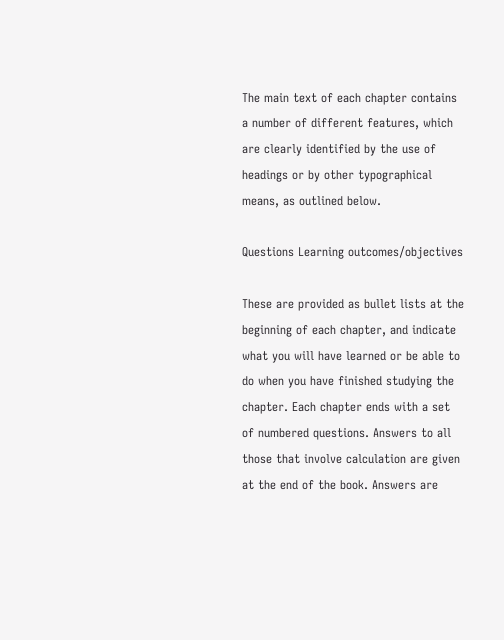The main text of each chapter contains a number of different features, which are clearly identified by the use of headings or by other typographical means, as outlined below.

Questions Learning outcomes/objectives

These are provided as bullet lists at the beginning of each chapter, and indicate what you will have learned or be able to do when you have finished studying the chapter. Each chapter ends with a set of numbered questions. Answers to all those that involve calculation are given at the end of the book. Answers are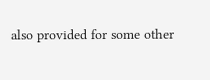also provided for some other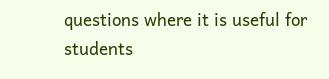questions where it is useful for students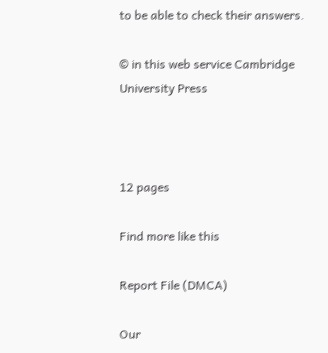to be able to check their answers.

© in this web service Cambridge University Press



12 pages

Find more like this

Report File (DMCA)

Our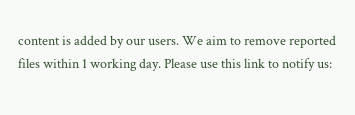content is added by our users. We aim to remove reported files within 1 working day. Please use this link to notify us: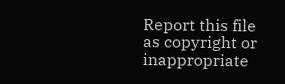Report this file as copyright or inappropriate